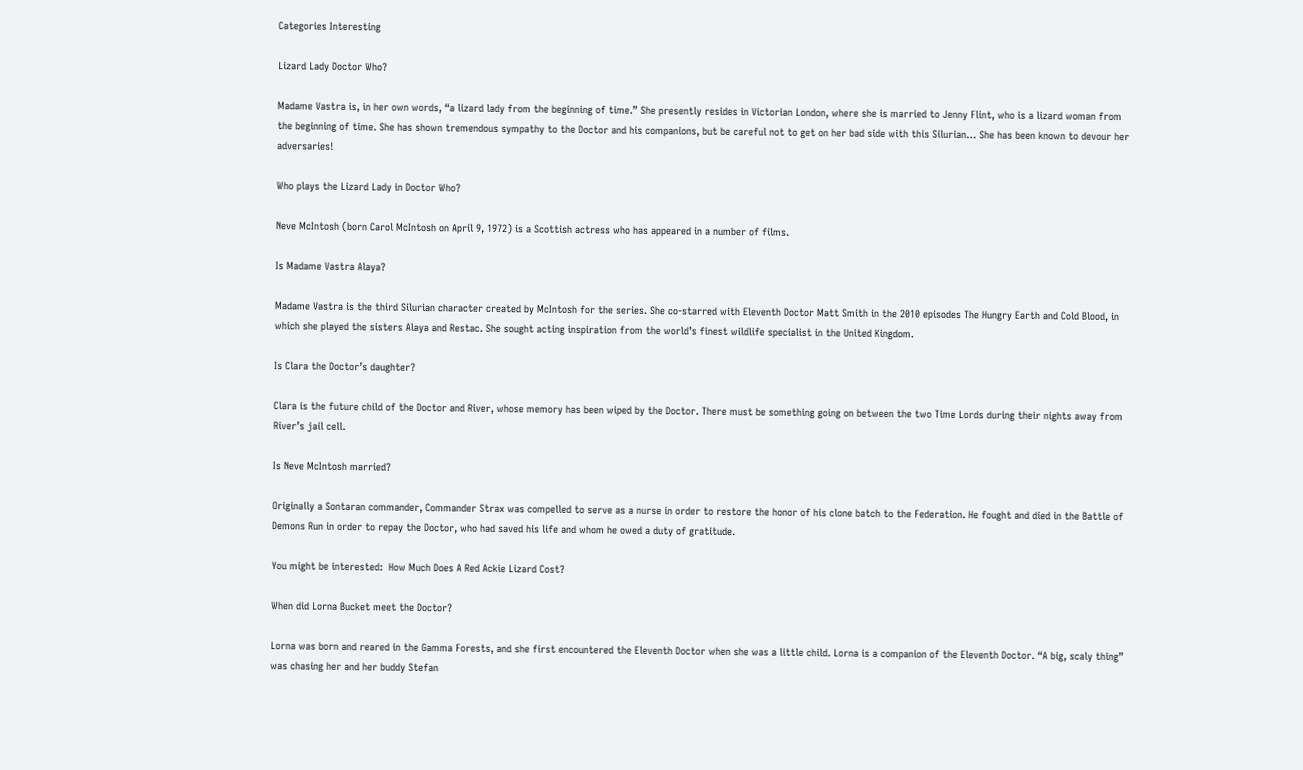Categories Interesting

Lizard Lady Doctor Who?

Madame Vastra is, in her own words, “a lizard lady from the beginning of time.” She presently resides in Victorian London, where she is married to Jenny Flint, who is a lizard woman from the beginning of time. She has shown tremendous sympathy to the Doctor and his companions, but be careful not to get on her bad side with this Silurian… She has been known to devour her adversaries!

Who plays the Lizard Lady in Doctor Who?

Neve McIntosh (born Carol McIntosh on April 9, 1972) is a Scottish actress who has appeared in a number of films.

Is Madame Vastra Alaya?

Madame Vastra is the third Silurian character created by McIntosh for the series. She co-starred with Eleventh Doctor Matt Smith in the 2010 episodes The Hungry Earth and Cold Blood, in which she played the sisters Alaya and Restac. She sought acting inspiration from the world’s finest wildlife specialist in the United Kingdom.

Is Clara the Doctor’s daughter?

Clara is the future child of the Doctor and River, whose memory has been wiped by the Doctor. There must be something going on between the two Time Lords during their nights away from River’s jail cell.

Is Neve McIntosh married?

Originally a Sontaran commander, Commander Strax was compelled to serve as a nurse in order to restore the honor of his clone batch to the Federation. He fought and died in the Battle of Demons Run in order to repay the Doctor, who had saved his life and whom he owed a duty of gratitude.

You might be interested:  How Much Does A Red Ackie Lizard Cost?

When did Lorna Bucket meet the Doctor?

Lorna was born and reared in the Gamma Forests, and she first encountered the Eleventh Doctor when she was a little child. Lorna is a companion of the Eleventh Doctor. “A big, scaly thing” was chasing her and her buddy Stefan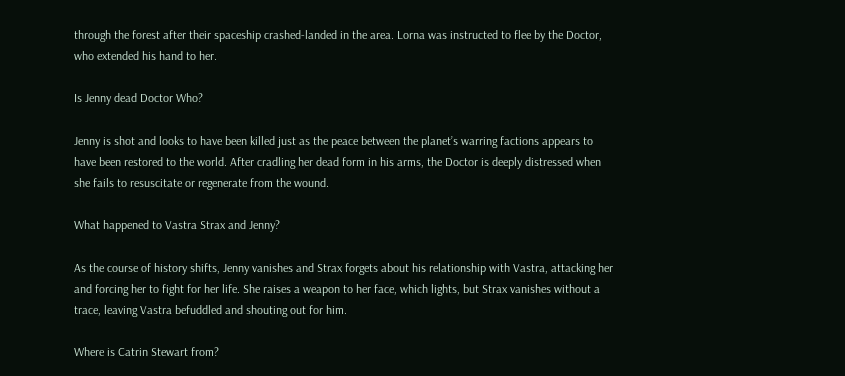through the forest after their spaceship crashed-landed in the area. Lorna was instructed to flee by the Doctor, who extended his hand to her.

Is Jenny dead Doctor Who?

Jenny is shot and looks to have been killed just as the peace between the planet’s warring factions appears to have been restored to the world. After cradling her dead form in his arms, the Doctor is deeply distressed when she fails to resuscitate or regenerate from the wound.

What happened to Vastra Strax and Jenny?

As the course of history shifts, Jenny vanishes and Strax forgets about his relationship with Vastra, attacking her and forcing her to fight for her life. She raises a weapon to her face, which lights, but Strax vanishes without a trace, leaving Vastra befuddled and shouting out for him.

Where is Catrin Stewart from?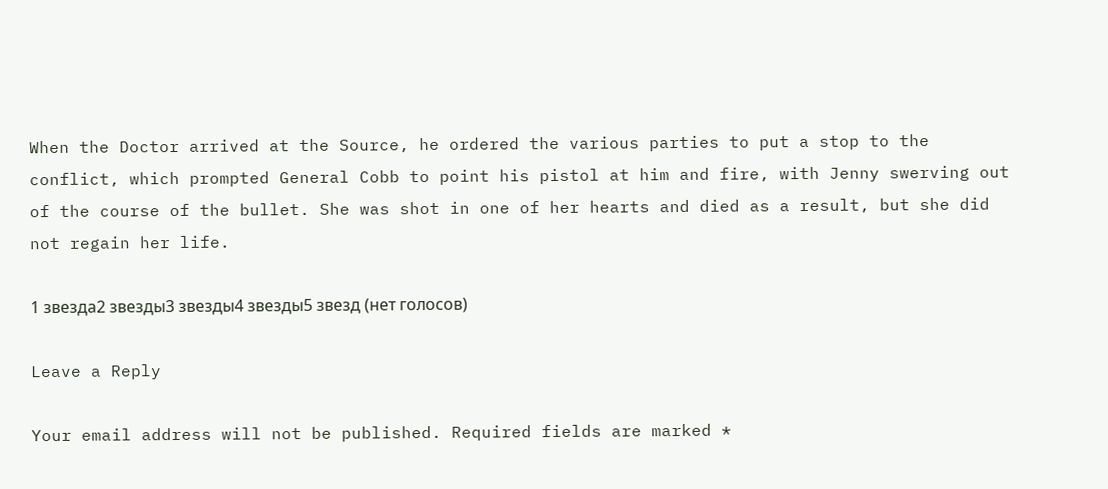When the Doctor arrived at the Source, he ordered the various parties to put a stop to the conflict, which prompted General Cobb to point his pistol at him and fire, with Jenny swerving out of the course of the bullet. She was shot in one of her hearts and died as a result, but she did not regain her life.

1 звезда2 звезды3 звезды4 звезды5 звезд (нет голосов)

Leave a Reply

Your email address will not be published. Required fields are marked *